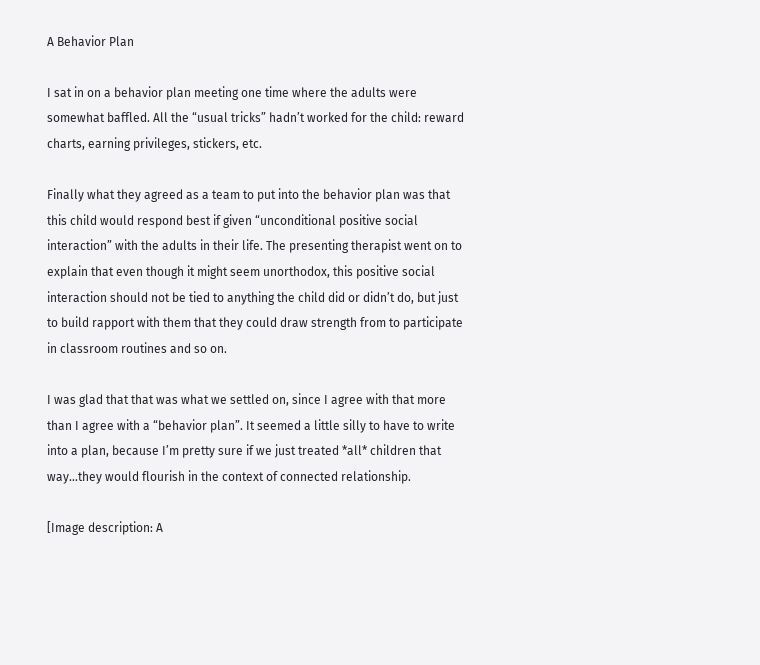A Behavior Plan

I sat in on a behavior plan meeting one time where the adults were somewhat baffled. All the “usual tricks” hadn’t worked for the child: reward charts, earning privileges, stickers, etc.

Finally what they agreed as a team to put into the behavior plan was that this child would respond best if given “unconditional positive social interaction” with the adults in their life. The presenting therapist went on to explain that even though it might seem unorthodox, this positive social interaction should not be tied to anything the child did or didn’t do, but just to build rapport with them that they could draw strength from to participate in classroom routines and so on.

I was glad that that was what we settled on, since I agree with that more than I agree with a “behavior plan”. It seemed a little silly to have to write into a plan, because I’m pretty sure if we just treated *all* children that way…they would flourish in the context of connected relationship.

[Image description: A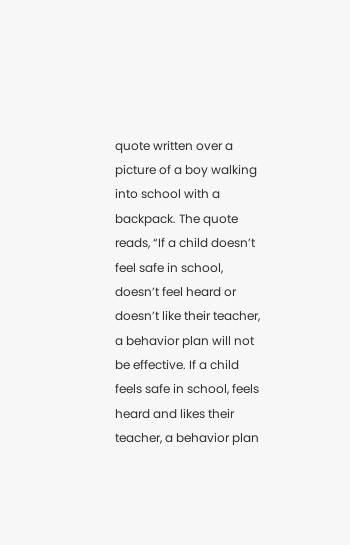quote written over a picture of a boy walking into school with a backpack. The quote reads, “If a child doesn’t feel safe in school, doesn’t feel heard or doesn’t like their teacher, a behavior plan will not be effective. If a child feels safe in school, feels heard and likes their teacher, a behavior plan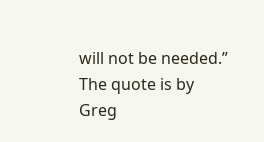will not be needed.” The quote is by Greg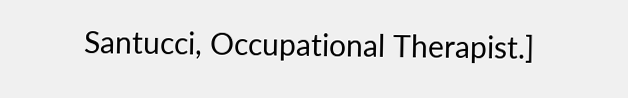Santucci, Occupational Therapist.]